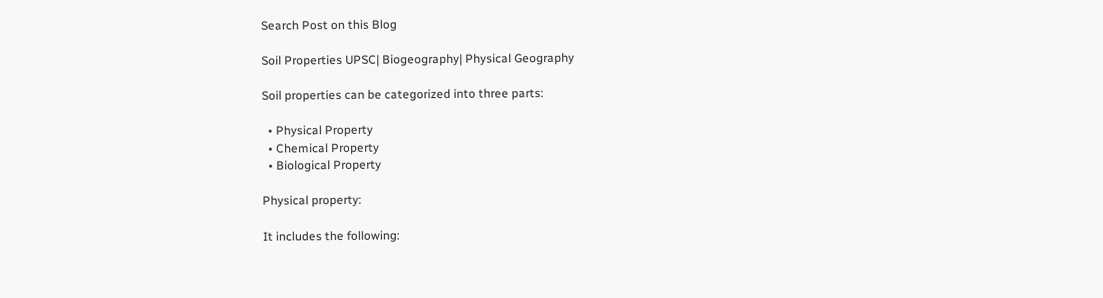Search Post on this Blog

Soil Properties UPSC| Biogeography| Physical Geography

Soil properties can be categorized into three parts:

  • Physical Property
  • Chemical Property
  • Biological Property

Physical property:

It includes the following: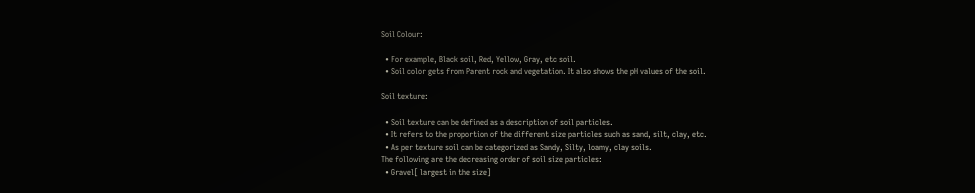Soil Colour:

  • For example, Black soil, Red, Yellow, Gray, etc soil.
  • Soil color gets from Parent rock and vegetation. It also shows the pH values of the soil.

Soil texture:

  • Soil texture can be defined as a description of soil particles.
  • It refers to the proportion of the different size particles such as sand, silt, clay, etc.
  • As per texture soil can be categorized as Sandy, Silty, loamy, clay soils.
The following are the decreasing order of soil size particles:
  • Gravel[ largest in the size]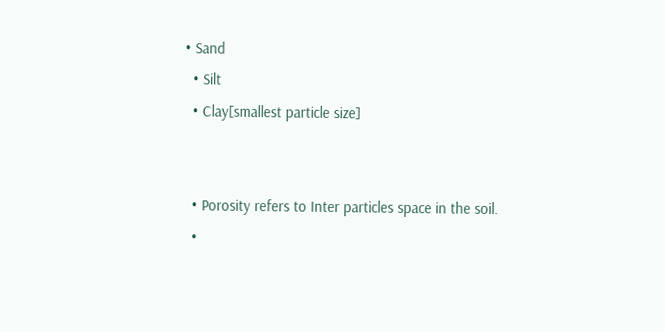• Sand
  • Silt
  • Clay[smallest particle size]


  • Porosity refers to Inter particles space in the soil.
  •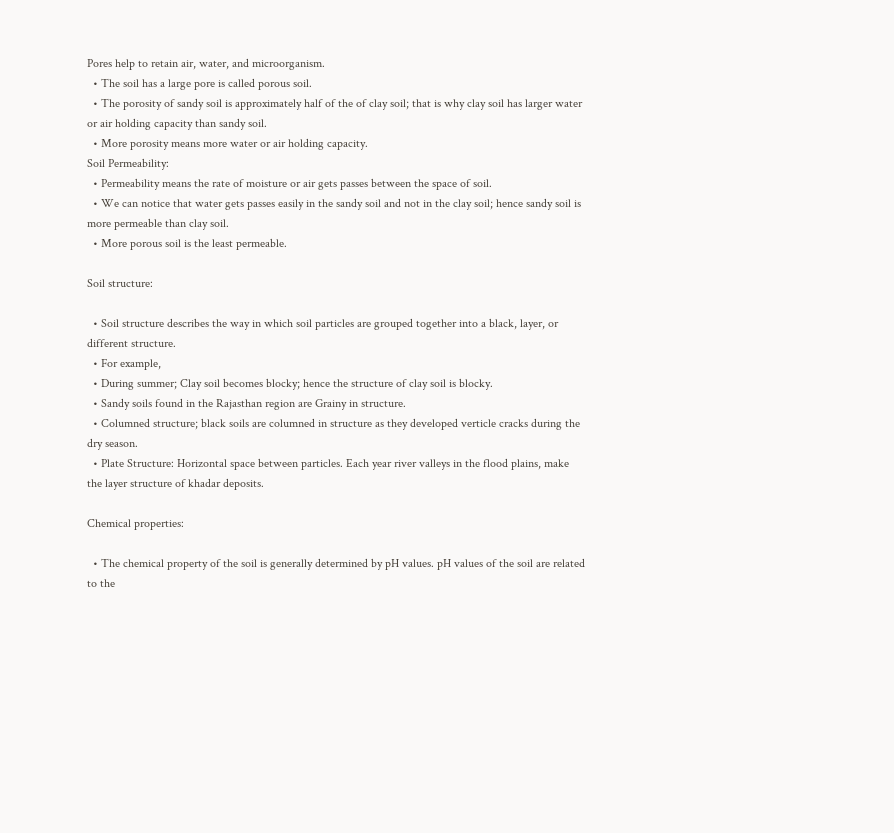Pores help to retain air, water, and microorganism.
  • The soil has a large pore is called porous soil.
  • The porosity of sandy soil is approximately half of the of clay soil; that is why clay soil has larger water or air holding capacity than sandy soil.
  • More porosity means more water or air holding capacity.
Soil Permeability:
  • Permeability means the rate of moisture or air gets passes between the space of soil.
  • We can notice that water gets passes easily in the sandy soil and not in the clay soil; hence sandy soil is more permeable than clay soil.
  • More porous soil is the least permeable.

Soil structure:

  • Soil structure describes the way in which soil particles are grouped together into a black, layer, or different structure.
  • For example,
  • During summer; Clay soil becomes blocky; hence the structure of clay soil is blocky.
  • Sandy soils found in the Rajasthan region are Grainy in structure.
  • Columned structure; black soils are columned in structure as they developed verticle cracks during the dry season.
  • Plate Structure: Horizontal space between particles. Each year river valleys in the flood plains, make the layer structure of khadar deposits.

Chemical properties:

  • The chemical property of the soil is generally determined by pH values. pH values of the soil are related to the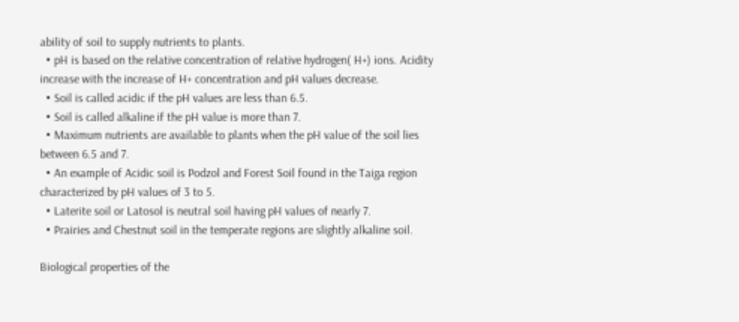ability of soil to supply nutrients to plants.
  • pH is based on the relative concentration of relative hydrogen( H+) ions. Acidity increase with the increase of H+ concentration and pH values decrease.
  • Soil is called acidic if the pH values are less than 6.5.
  • Soil is called alkaline if the pH value is more than 7.
  • Maximum nutrients are available to plants when the pH value of the soil lies between 6.5 and 7.
  • An example of Acidic soil is Podzol and Forest Soil found in the Taiga region characterized by pH values of 3 to 5.
  • Laterite soil or Latosol is neutral soil having pH values of nearly 7.
  • Prairies and Chestnut soil in the temperate regions are slightly alkaline soil.

Biological properties of the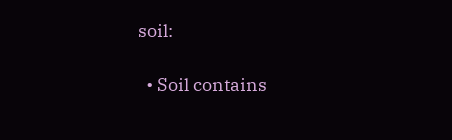soil:

  • Soil contains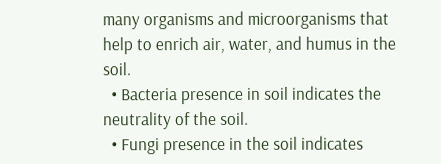many organisms and microorganisms that help to enrich air, water, and humus in the soil.
  • Bacteria presence in soil indicates the neutrality of the soil.
  • Fungi presence in the soil indicates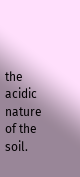the acidic nature of the soil.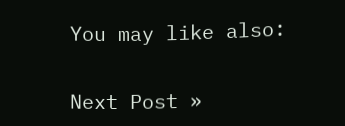You may like also:

Next Post »